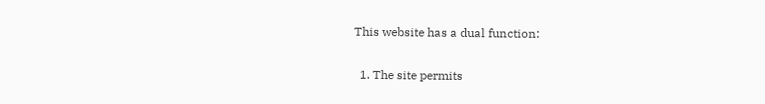This website has a dual function:

  1. The site permits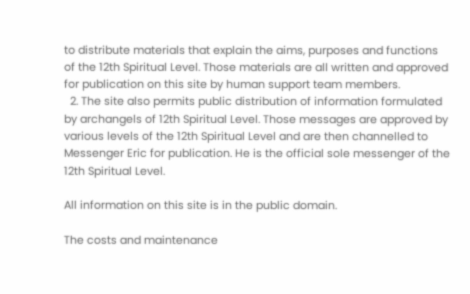to distribute materials that explain the aims, purposes and functions of the 12th Spiritual Level. Those materials are all written and approved for publication on this site by human support team members.
  2. The site also permits public distribution of information formulated by archangels of 12th Spiritual Level. Those messages are approved by various levels of the 12th Spiritual Level and are then channelled to Messenger Eric for publication. He is the official sole messenger of the 12th Spiritual Level.

All information on this site is in the public domain.

The costs and maintenance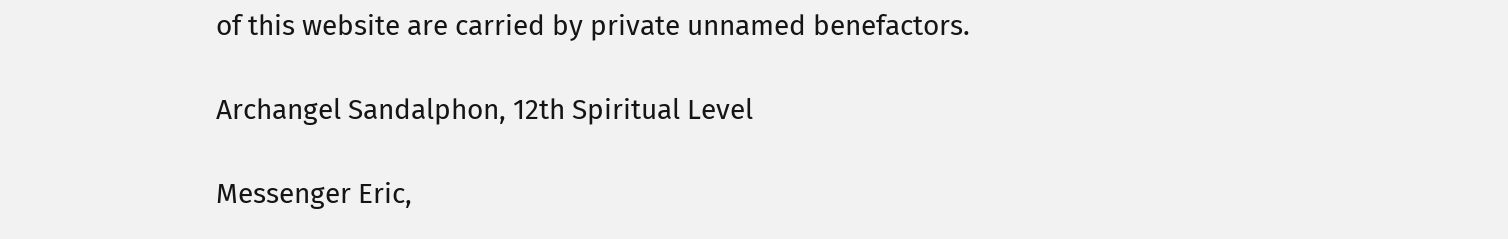of this website are carried by private unnamed benefactors.

Archangel Sandalphon, 12th Spiritual Level

Messenger Eric,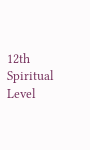12th Spiritual Level